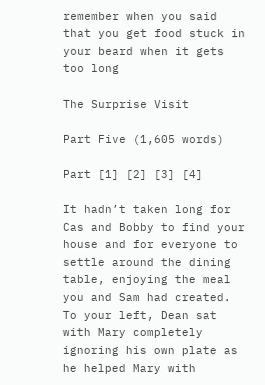remember when you said that you get food stuck in your beard when it gets too long

The Surprise Visit

Part Five (1,605 words)

Part [1] [2] [3] [4]

It hadn’t taken long for Cas and Bobby to find your house and for everyone to settle around the dining table, enjoying the meal you and Sam had created. To your left, Dean sat with Mary completely ignoring his own plate as he helped Mary with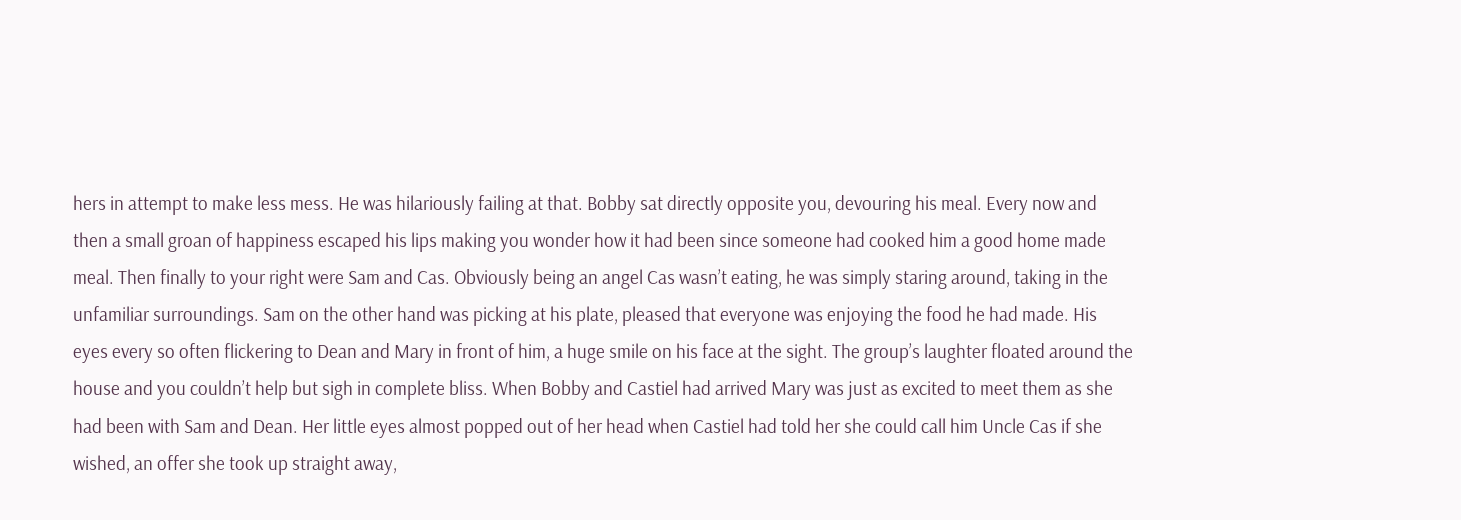hers in attempt to make less mess. He was hilariously failing at that. Bobby sat directly opposite you, devouring his meal. Every now and then a small groan of happiness escaped his lips making you wonder how it had been since someone had cooked him a good home made meal. Then finally to your right were Sam and Cas. Obviously being an angel Cas wasn’t eating, he was simply staring around, taking in the unfamiliar surroundings. Sam on the other hand was picking at his plate, pleased that everyone was enjoying the food he had made. His eyes every so often flickering to Dean and Mary in front of him, a huge smile on his face at the sight. The group’s laughter floated around the house and you couldn’t help but sigh in complete bliss. When Bobby and Castiel had arrived Mary was just as excited to meet them as she had been with Sam and Dean. Her little eyes almost popped out of her head when Castiel had told her she could call him Uncle Cas if she wished, an offer she took up straight away,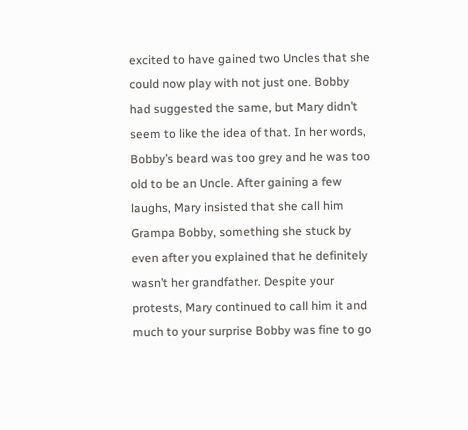excited to have gained two Uncles that she could now play with not just one. Bobby had suggested the same, but Mary didn’t seem to like the idea of that. In her words, Bobby’s beard was too grey and he was too old to be an Uncle. After gaining a few laughs, Mary insisted that she call him Grampa Bobby, something she stuck by even after you explained that he definitely wasn’t her grandfather. Despite your protests, Mary continued to call him it and much to your surprise Bobby was fine to go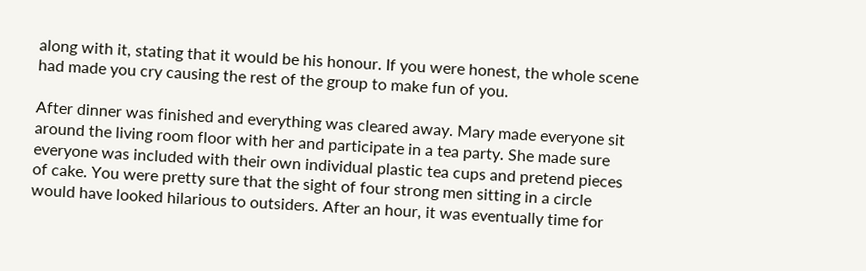along with it, stating that it would be his honour. If you were honest, the whole scene had made you cry causing the rest of the group to make fun of you.

After dinner was finished and everything was cleared away. Mary made everyone sit around the living room floor with her and participate in a tea party. She made sure everyone was included with their own individual plastic tea cups and pretend pieces of cake. You were pretty sure that the sight of four strong men sitting in a circle would have looked hilarious to outsiders. After an hour, it was eventually time for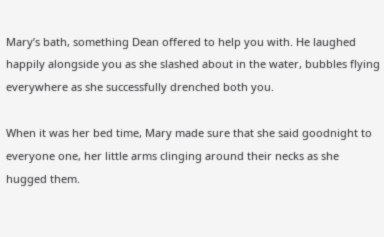Mary’s bath, something Dean offered to help you with. He laughed happily alongside you as she slashed about in the water, bubbles flying everywhere as she successfully drenched both you.

When it was her bed time, Mary made sure that she said goodnight to everyone one, her little arms clinging around their necks as she hugged them.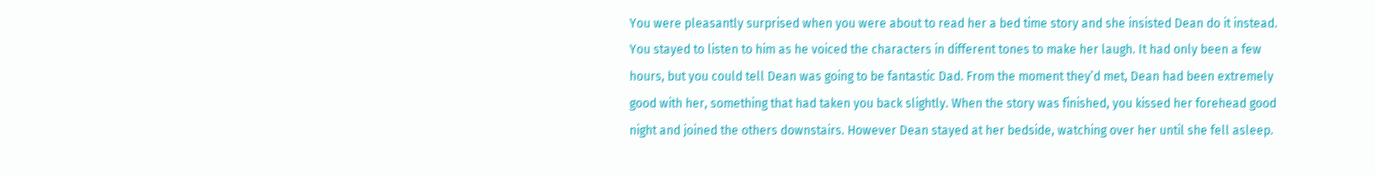You were pleasantly surprised when you were about to read her a bed time story and she insisted Dean do it instead. You stayed to listen to him as he voiced the characters in different tones to make her laugh. It had only been a few hours, but you could tell Dean was going to be fantastic Dad. From the moment they’d met, Dean had been extremely good with her, something that had taken you back slightly. When the story was finished, you kissed her forehead good night and joined the others downstairs. However Dean stayed at her bedside, watching over her until she fell asleep.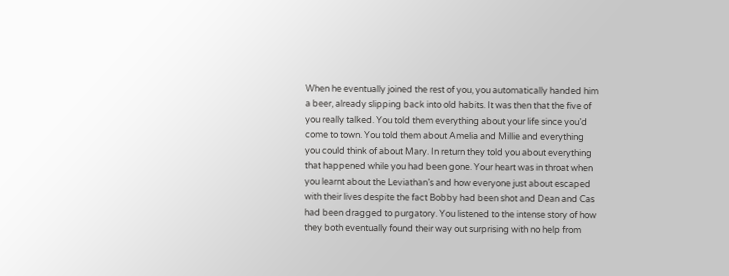When he eventually joined the rest of you, you automatically handed him a beer, already slipping back into old habits. It was then that the five of you really talked. You told them everything about your life since you’d come to town. You told them about Amelia and Millie and everything you could think of about Mary. In return they told you about everything that happened while you had been gone. Your heart was in throat when you learnt about the Leviathan’s and how everyone just about escaped with their lives despite the fact Bobby had been shot and Dean and Cas had been dragged to purgatory. You listened to the intense story of how they both eventually found their way out surprising with no help from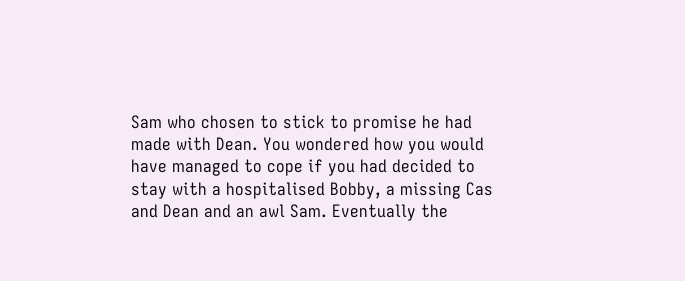Sam who chosen to stick to promise he had made with Dean. You wondered how you would have managed to cope if you had decided to stay with a hospitalised Bobby, a missing Cas and Dean and an awl Sam. Eventually the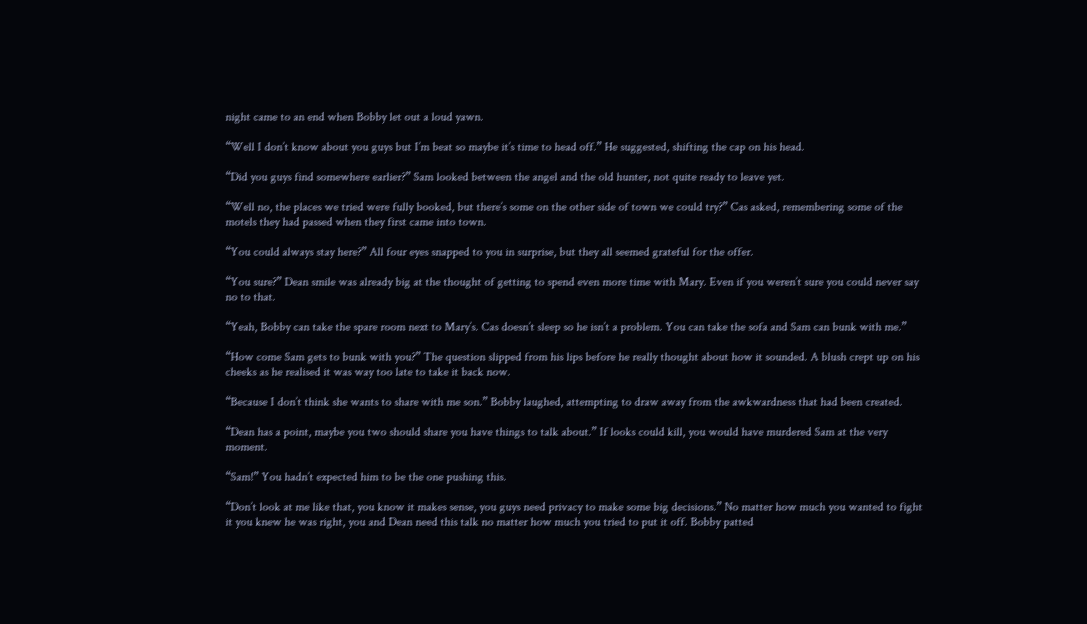night came to an end when Bobby let out a loud yawn.

“Well I don’t know about you guys but I’m beat so maybe it’s time to head off.” He suggested, shifting the cap on his head.

“Did you guys find somewhere earlier?” Sam looked between the angel and the old hunter, not quite ready to leave yet.

“Well no, the places we tried were fully booked, but there’s some on the other side of town we could try?” Cas asked, remembering some of the motels they had passed when they first came into town.

“You could always stay here?” All four eyes snapped to you in surprise, but they all seemed grateful for the offer.

“You sure?” Dean smile was already big at the thought of getting to spend even more time with Mary. Even if you weren’t sure you could never say no to that.

“Yeah, Bobby can take the spare room next to Mary’s. Cas doesn’t sleep so he isn’t a problem. You can take the sofa and Sam can bunk with me.”

“How come Sam gets to bunk with you?” The question slipped from his lips before he really thought about how it sounded. A blush crept up on his cheeks as he realised it was way too late to take it back now.

“Because I don’t think she wants to share with me son.” Bobby laughed, attempting to draw away from the awkwardness that had been created.

“Dean has a point, maybe you two should share you have things to talk about.” If looks could kill, you would have murdered Sam at the very moment.

“Sam!” You hadn’t expected him to be the one pushing this.

“Don’t look at me like that, you know it makes sense, you guys need privacy to make some big decisions.” No matter how much you wanted to fight it you knew he was right, you and Dean need this talk no matter how much you tried to put it off. Bobby patted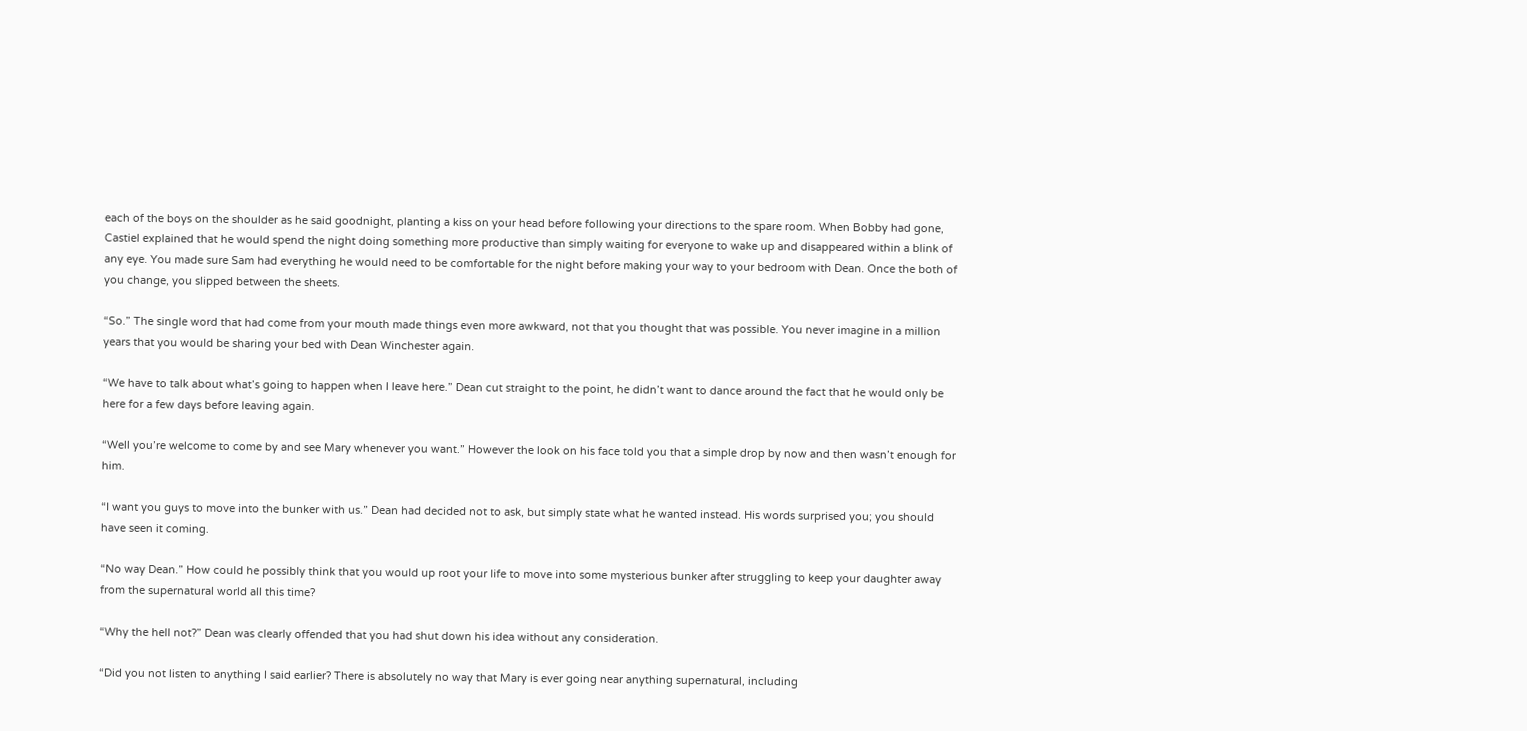each of the boys on the shoulder as he said goodnight, planting a kiss on your head before following your directions to the spare room. When Bobby had gone, Castiel explained that he would spend the night doing something more productive than simply waiting for everyone to wake up and disappeared within a blink of any eye. You made sure Sam had everything he would need to be comfortable for the night before making your way to your bedroom with Dean. Once the both of you change, you slipped between the sheets.

“So.” The single word that had come from your mouth made things even more awkward, not that you thought that was possible. You never imagine in a million years that you would be sharing your bed with Dean Winchester again.

“We have to talk about what’s going to happen when I leave here.” Dean cut straight to the point, he didn’t want to dance around the fact that he would only be here for a few days before leaving again.

“Well you’re welcome to come by and see Mary whenever you want.” However the look on his face told you that a simple drop by now and then wasn’t enough for him.

“I want you guys to move into the bunker with us.” Dean had decided not to ask, but simply state what he wanted instead. His words surprised you; you should have seen it coming.

“No way Dean.” How could he possibly think that you would up root your life to move into some mysterious bunker after struggling to keep your daughter away from the supernatural world all this time?

“Why the hell not?” Dean was clearly offended that you had shut down his idea without any consideration.

“Did you not listen to anything I said earlier? There is absolutely no way that Mary is ever going near anything supernatural, including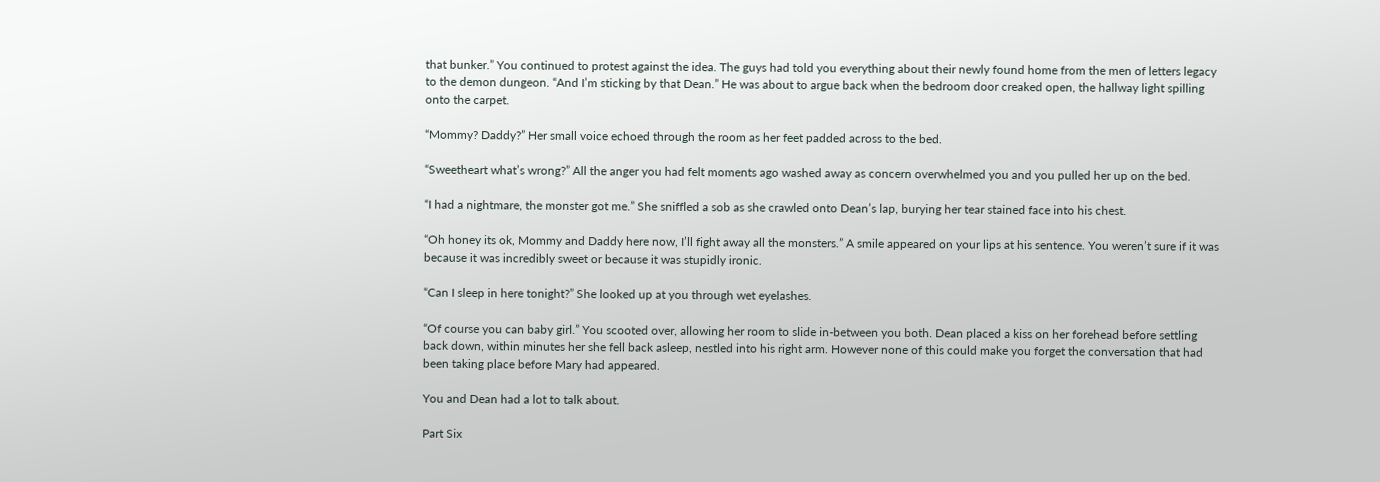that bunker.” You continued to protest against the idea. The guys had told you everything about their newly found home from the men of letters legacy to the demon dungeon. “And I’m sticking by that Dean.” He was about to argue back when the bedroom door creaked open, the hallway light spilling onto the carpet.

“Mommy? Daddy?” Her small voice echoed through the room as her feet padded across to the bed.

“Sweetheart what’s wrong?” All the anger you had felt moments ago washed away as concern overwhelmed you and you pulled her up on the bed.

“I had a nightmare, the monster got me.” She sniffled a sob as she crawled onto Dean’s lap, burying her tear stained face into his chest.

“Oh honey its ok, Mommy and Daddy here now, I’ll fight away all the monsters.” A smile appeared on your lips at his sentence. You weren’t sure if it was because it was incredibly sweet or because it was stupidly ironic.

“Can I sleep in here tonight?” She looked up at you through wet eyelashes.

“Of course you can baby girl.” You scooted over, allowing her room to slide in-between you both. Dean placed a kiss on her forehead before settling back down, within minutes her she fell back asleep, nestled into his right arm. However none of this could make you forget the conversation that had been taking place before Mary had appeared.

You and Dean had a lot to talk about.

Part Six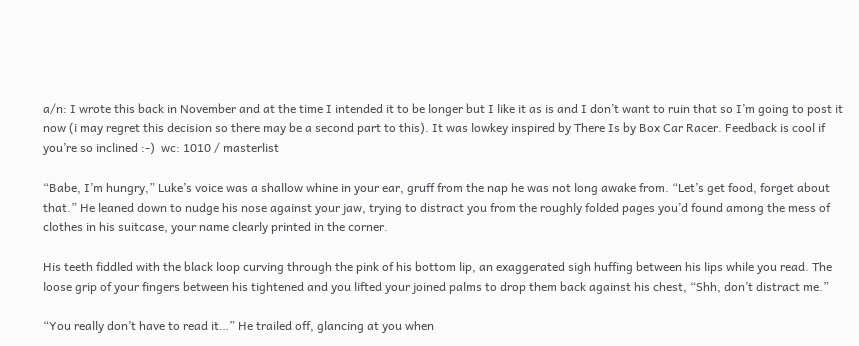a/n: I wrote this back in November and at the time I intended it to be longer but I like it as is and I don’t want to ruin that so I’m going to post it now (i may regret this decision so there may be a second part to this). It was lowkey inspired by There Is by Box Car Racer. Feedback is cool if you’re so inclined :-)  wc: 1010 / masterlist

“Babe, I’m hungry,” Luke’s voice was a shallow whine in your ear, gruff from the nap he was not long awake from. “Let’s get food, forget about that.” He leaned down to nudge his nose against your jaw, trying to distract you from the roughly folded pages you’d found among the mess of clothes in his suitcase, your name clearly printed in the corner.

His teeth fiddled with the black loop curving through the pink of his bottom lip, an exaggerated sigh huffing between his lips while you read. The loose grip of your fingers between his tightened and you lifted your joined palms to drop them back against his chest, “Shh, don’t distract me.”

“You really don’t have to read it…” He trailed off, glancing at you when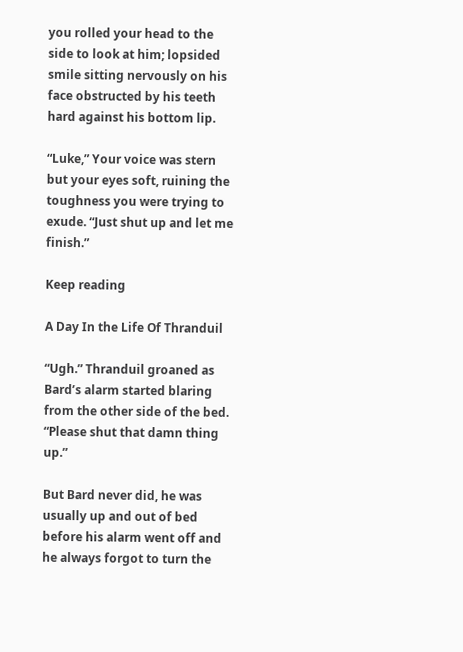you rolled your head to the side to look at him; lopsided smile sitting nervously on his face obstructed by his teeth hard against his bottom lip.

“Luke,” Your voice was stern but your eyes soft, ruining the toughness you were trying to exude. “Just shut up and let me finish.”

Keep reading

A Day In the Life Of Thranduil

“Ugh.” Thranduil groaned as Bard’s alarm started blaring from the other side of the bed. “Please shut that damn thing up.”

But Bard never did, he was usually up and out of bed before his alarm went off and he always forgot to turn the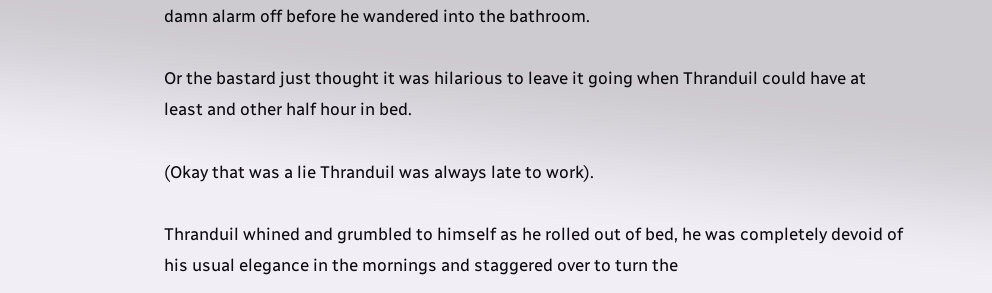damn alarm off before he wandered into the bathroom.

Or the bastard just thought it was hilarious to leave it going when Thranduil could have at least and other half hour in bed.

(Okay that was a lie Thranduil was always late to work).

Thranduil whined and grumbled to himself as he rolled out of bed, he was completely devoid of his usual elegance in the mornings and staggered over to turn the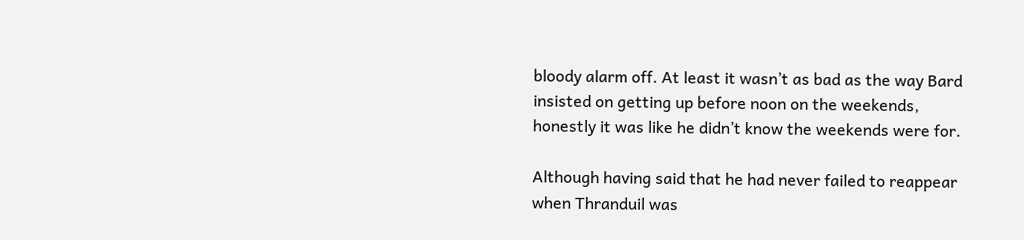bloody alarm off. At least it wasn’t as bad as the way Bard insisted on getting up before noon on the weekends, honestly it was like he didn’t know the weekends were for.

Although having said that he had never failed to reappear when Thranduil was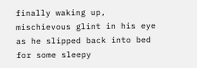finally waking up, mischievous glint in his eye as he slipped back into bed for some sleepy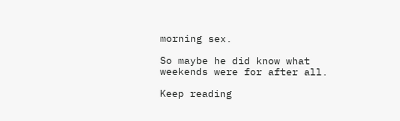morning sex.

So maybe he did know what weekends were for after all.

Keep reading